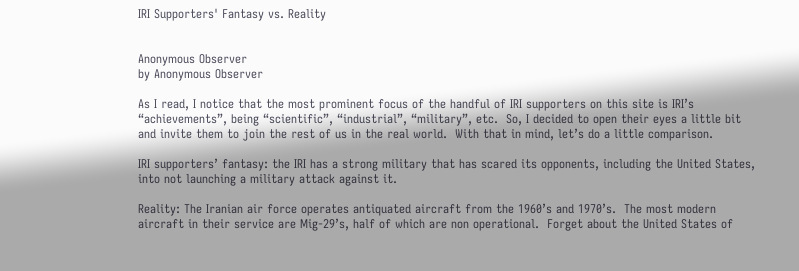IRI Supporters' Fantasy vs. Reality


Anonymous Observer
by Anonymous Observer

As I read, I notice that the most prominent focus of the handful of IRI supporters on this site is IRI’s “achievements”, being “scientific”, “industrial”, “military”, etc.  So, I decided to open their eyes a little bit and invite them to join the rest of us in the real world.  With that in mind, let’s do a little comparison.

IRI supporters’ fantasy: the IRI has a strong military that has scared its opponents, including the United States, into not launching a military attack against it.

Reality: The Iranian air force operates antiquated aircraft from the 1960’s and 1970’s.  The most modern aircraft in their service are Mig-29’s, half of which are non operational.  Forget about the United States of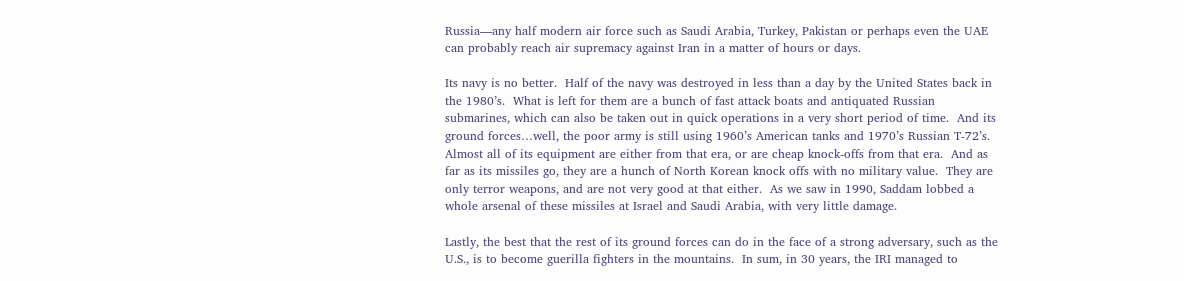Russia—any half modern air force such as Saudi Arabia, Turkey, Pakistan or perhaps even the UAE can probably reach air supremacy against Iran in a matter of hours or days.

Its navy is no better.  Half of the navy was destroyed in less than a day by the United States back in the 1980’s.  What is left for them are a bunch of fast attack boats and antiquated Russian submarines, which can also be taken out in quick operations in a very short period of time.  And its ground forces…well, the poor army is still using 1960’s American tanks and 1970’s Russian T-72’s. Almost all of its equipment are either from that era, or are cheap knock-offs from that era.  And as far as its missiles go, they are a hunch of North Korean knock offs with no military value.  They are only terror weapons, and are not very good at that either.  As we saw in 1990, Saddam lobbed a whole arsenal of these missiles at Israel and Saudi Arabia, with very little damage.

Lastly, the best that the rest of its ground forces can do in the face of a strong adversary, such as the U.S., is to become guerilla fighters in the mountains.  In sum, in 30 years, the IRI managed to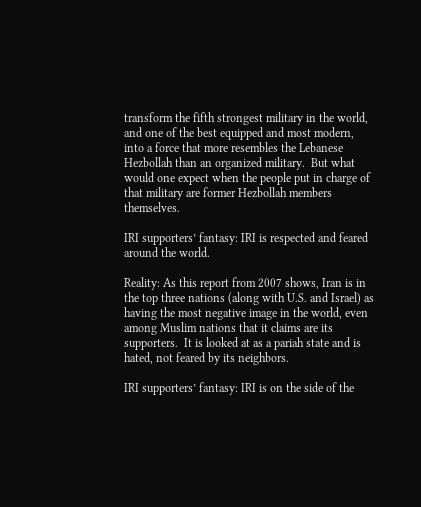transform the fifth strongest military in the world, and one of the best equipped and most modern, into a force that more resembles the Lebanese Hezbollah than an organized military.  But what would one expect when the people put in charge of that military are former Hezbollah members themselves.

IRI supporters’ fantasy: IRI is respected and feared around the world.

Reality: As this report from 2007 shows, Iran is in the top three nations (along with U.S. and Israel) as having the most negative image in the world, even among Muslim nations that it claims are its supporters.  It is looked at as a pariah state and is hated, not feared by its neighbors.

IRI supporters’ fantasy: IRI is on the side of the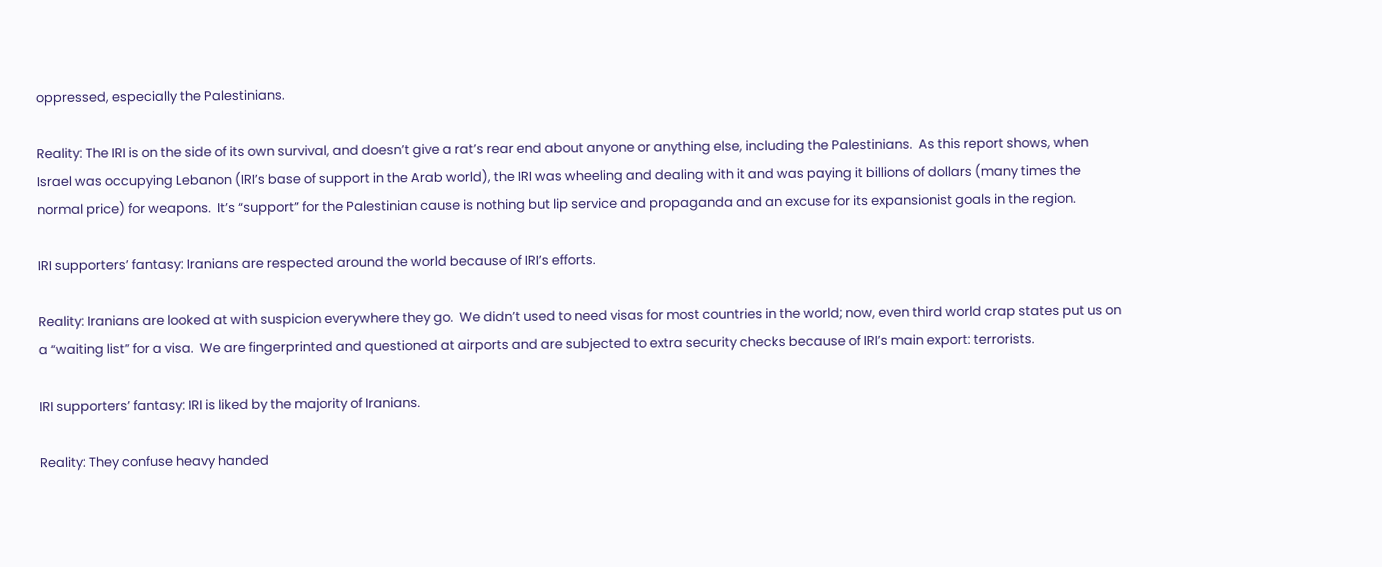oppressed, especially the Palestinians.

Reality: The IRI is on the side of its own survival, and doesn’t give a rat’s rear end about anyone or anything else, including the Palestinians.  As this report shows, when Israel was occupying Lebanon (IRI’s base of support in the Arab world), the IRI was wheeling and dealing with it and was paying it billions of dollars (many times the normal price) for weapons.  It’s “support” for the Palestinian cause is nothing but lip service and propaganda and an excuse for its expansionist goals in the region.

IRI supporters’ fantasy: Iranians are respected around the world because of IRI’s efforts.

Reality: Iranians are looked at with suspicion everywhere they go.  We didn’t used to need visas for most countries in the world; now, even third world crap states put us on a “waiting list” for a visa.  We are fingerprinted and questioned at airports and are subjected to extra security checks because of IRI’s main export: terrorists.

IRI supporters’ fantasy: IRI is liked by the majority of Iranians.

Reality: They confuse heavy handed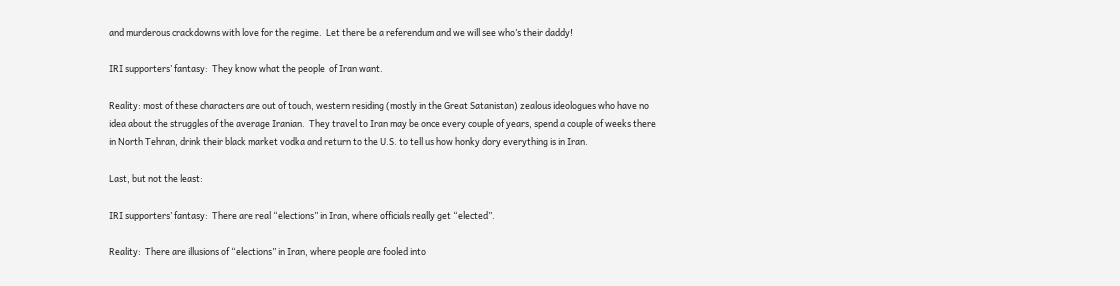and murderous crackdowns with love for the regime.  Let there be a referendum and we will see who’s their daddy!

IRI supporters’ fantasy:  They know what the people  of Iran want.

Reality: most of these characters are out of touch, western residing (mostly in the Great Satanistan) zealous ideologues who have no idea about the struggles of the average Iranian.  They travel to Iran may be once every couple of years, spend a couple of weeks there in North Tehran, drink their black market vodka and return to the U.S. to tell us how honky dory everything is in Iran.

Last, but not the least:

IRI supporters’ fantasy:  There are real “elections” in Iran, where officials really get “elected”.

Reality:  There are illusions of “elections” in Iran, where people are fooled into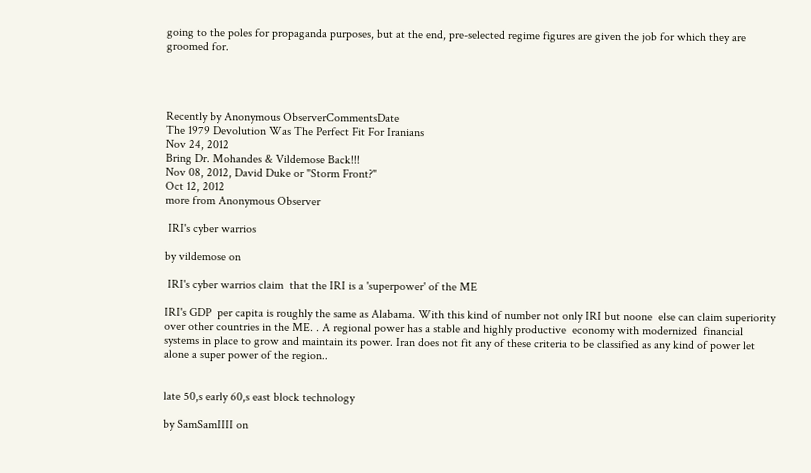going to the poles for propaganda purposes, but at the end, pre-selected regime figures are given the job for which they are groomed for.




Recently by Anonymous ObserverCommentsDate
The 1979 Devolution Was The Perfect Fit For Iranians
Nov 24, 2012
Bring Dr. Mohandes & Vildemose Back!!!
Nov 08, 2012, David Duke or "Storm Front?"
Oct 12, 2012
more from Anonymous Observer

 IRI's cyber warrios

by vildemose on

 IRI's cyber warrios claim  that the IRI is a 'superpower' of the ME

IRI's GDP  per capita is roughly the same as Alabama. With this kind of number not only IRI but noone  else can claim superiority over other countries in the ME. . A regional power has a stable and highly productive  economy with modernized  financial systems in place to grow and maintain its power. Iran does not fit any of these criteria to be classified as any kind of power let alone a super power of the region..


late 50,s early 60,s east block technology

by SamSamIIII on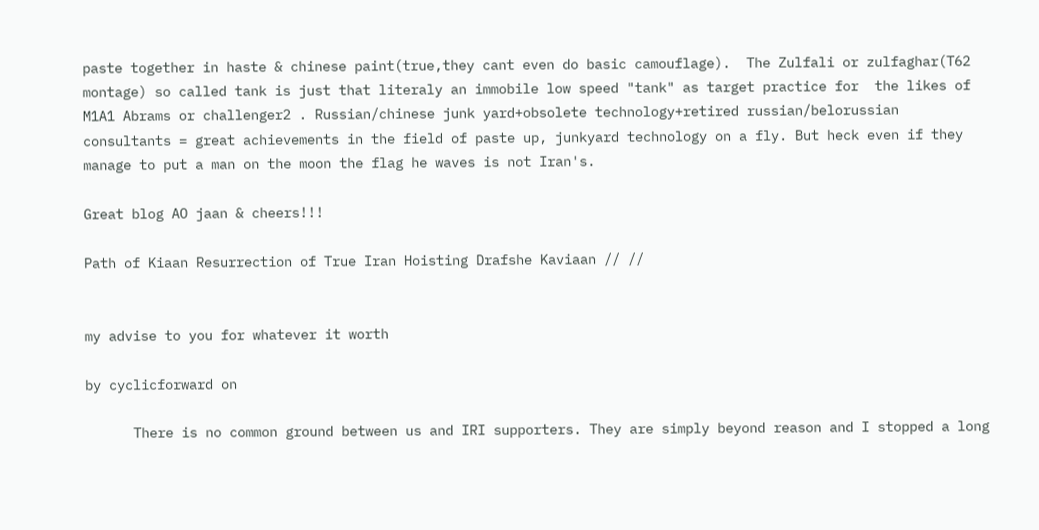paste together in haste & chinese paint(true,they cant even do basic camouflage).  The Zulfali or zulfaghar(T62 montage) so called tank is just that literaly an immobile low speed "tank" as target practice for  the likes of M1A1 Abrams or challenger2 . Russian/chinese junk yard+obsolete technology+retired russian/belorussian consultants = great achievements in the field of paste up, junkyard technology on a fly. But heck even if they manage to put a man on the moon the flag he waves is not Iran's.

Great blog AO jaan & cheers!!!

Path of Kiaan Resurrection of True Iran Hoisting Drafshe Kaviaan // //


my advise to you for whatever it worth

by cyclicforward on

      There is no common ground between us and IRI supporters. They are simply beyond reason and I stopped a long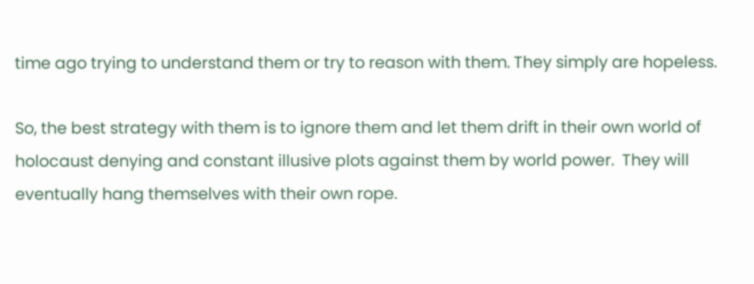time ago trying to understand them or try to reason with them. They simply are hopeless.

So, the best strategy with them is to ignore them and let them drift in their own world of holocaust denying and constant illusive plots against them by world power.  They will eventually hang themselves with their own rope.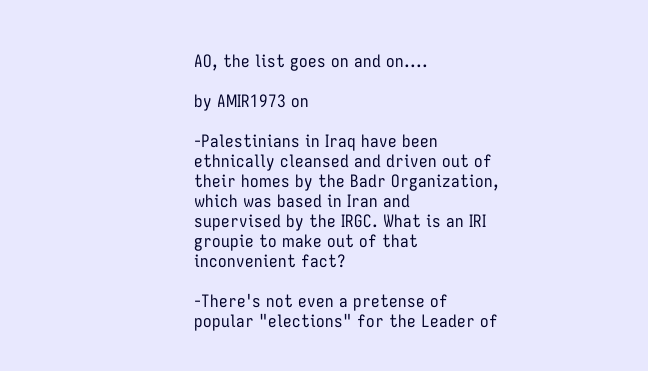AO, the list goes on and on....

by AMIR1973 on

-Palestinians in Iraq have been ethnically cleansed and driven out of their homes by the Badr Organization, which was based in Iran and supervised by the IRGC. What is an IRI groupie to make out of that inconvenient fact?

-There's not even a pretense of popular "elections" for the Leader of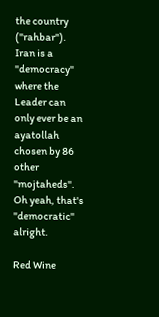the country ("rahbar"). Iran is a "democracy" where the Leader can only ever be an ayatollah chosen by 86 other "mojtaheds". Oh yeah, that's "democratic" alright.

Red Wine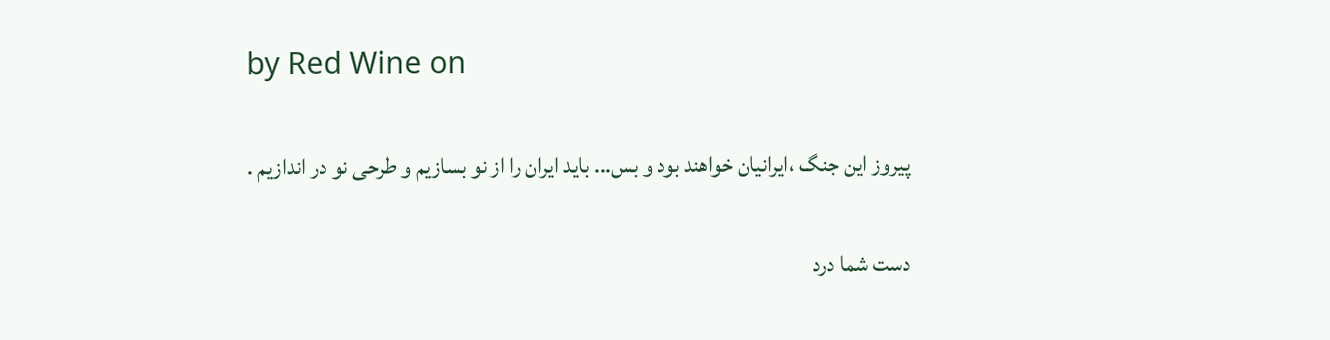by Red Wine on

پیروز این جنگ ،ایرانیان خواهند بود و بس... باید ایران را از نو بسازیم و طرحی نو در اندازیم .

دست شما درد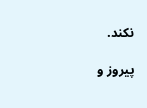نکند.

پیروز و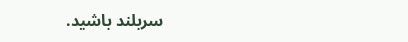سربلند باشید.